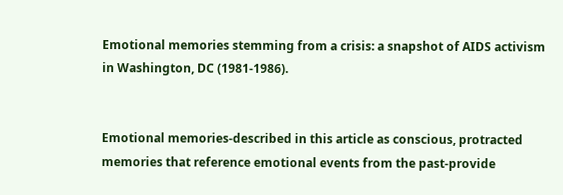Emotional memories stemming from a crisis: a snapshot of AIDS activism in Washington, DC (1981-1986).


Emotional memories-described in this article as conscious, protracted memories that reference emotional events from the past-provide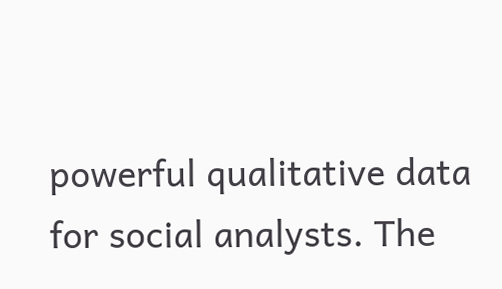powerful qualitative data for social analysts. The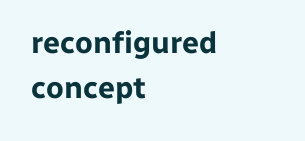reconfigured concept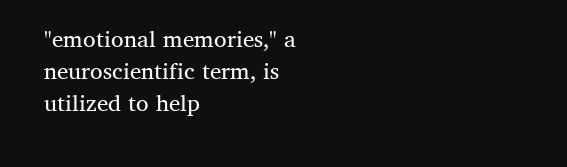"emotional memories," a neuroscientific term, is utilized to help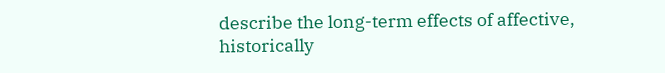describe the long-term effects of affective, historically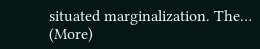situated marginalization. The… (More)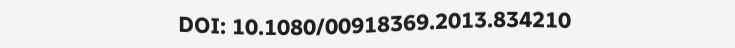DOI: 10.1080/00918369.2013.834210